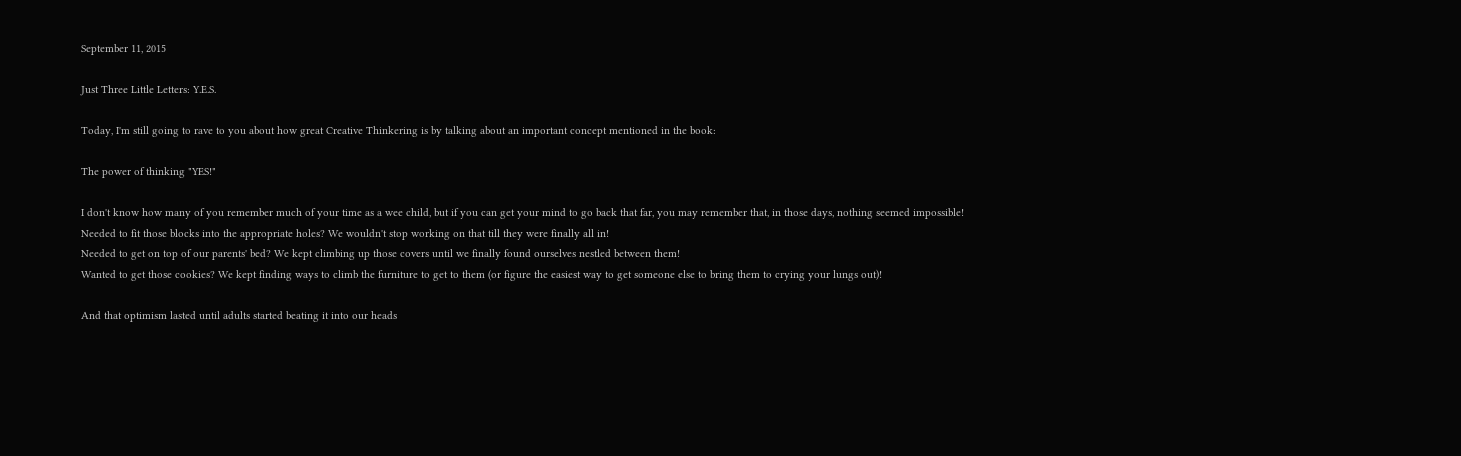September 11, 2015

Just Three Little Letters: Y.E.S.

Today, I'm still going to rave to you about how great Creative Thinkering is by talking about an important concept mentioned in the book:

The power of thinking "YES!"

I don't know how many of you remember much of your time as a wee child, but if you can get your mind to go back that far, you may remember that, in those days, nothing seemed impossible!
Needed to fit those blocks into the appropriate holes? We wouldn't stop working on that till they were finally all in!
Needed to get on top of our parents' bed? We kept climbing up those covers until we finally found ourselves nestled between them!
Wanted to get those cookies? We kept finding ways to climb the furniture to get to them (or figure the easiest way to get someone else to bring them to crying your lungs out)!

And that optimism lasted until adults started beating it into our heads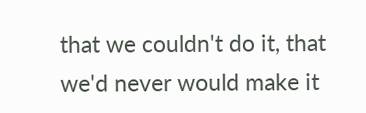that we couldn't do it, that we'd never would make it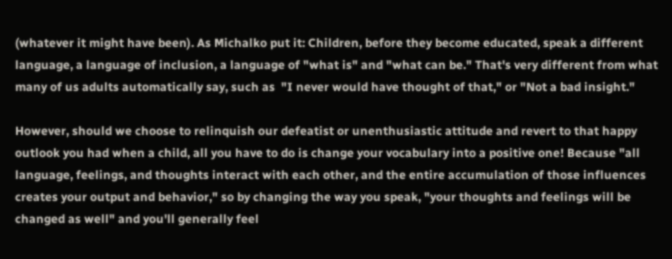(whatever it might have been). As Michalko put it: Children, before they become educated, speak a different language, a language of inclusion, a language of "what is" and "what can be." That's very different from what many of us adults automatically say, such as  "I never would have thought of that," or "Not a bad insight."

However, should we choose to relinquish our defeatist or unenthusiastic attitude and revert to that happy outlook you had when a child, all you have to do is change your vocabulary into a positive one! Because "all language, feelings, and thoughts interact with each other, and the entire accumulation of those influences creates your output and behavior," so by changing the way you speak, "your thoughts and feelings will be changed as well" and you'll generally feel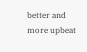better and more upbeat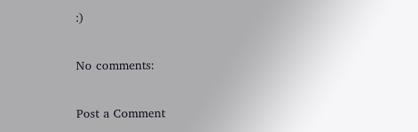:)

No comments:

Post a Comment